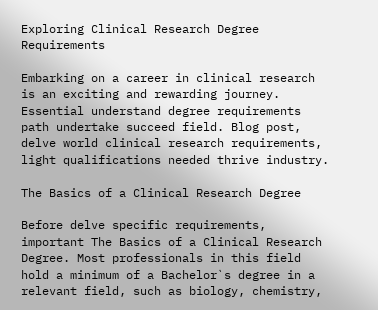Exploring Clinical Research Degree Requirements

Embarking on a career in clinical research is an exciting and rewarding journey. Essential understand degree requirements path undertake succeed field. Blog post, delve world clinical research requirements, light qualifications needed thrive industry.

The Basics of a Clinical Research Degree

Before delve specific requirements, important The Basics of a Clinical Research Degree. Most professionals in this field hold a minimum of a Bachelor`s degree in a relevant field, such as biology, chemistry,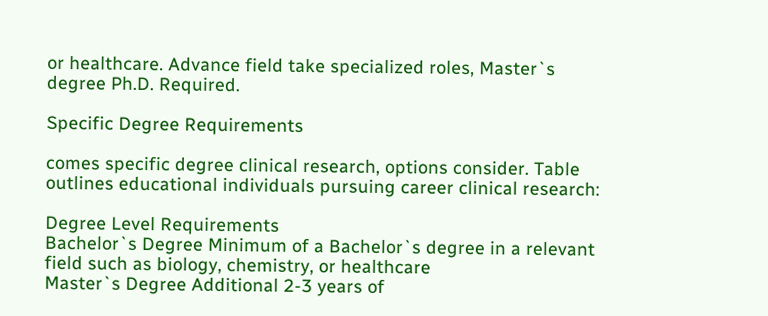or healthcare. Advance field take specialized roles, Master`s degree Ph.D. Required.

Specific Degree Requirements

comes specific degree clinical research, options consider. Table outlines educational individuals pursuing career clinical research:

Degree Level Requirements
Bachelor`s Degree Minimum of a Bachelor`s degree in a relevant field such as biology, chemistry, or healthcare
Master`s Degree Additional 2-3 years of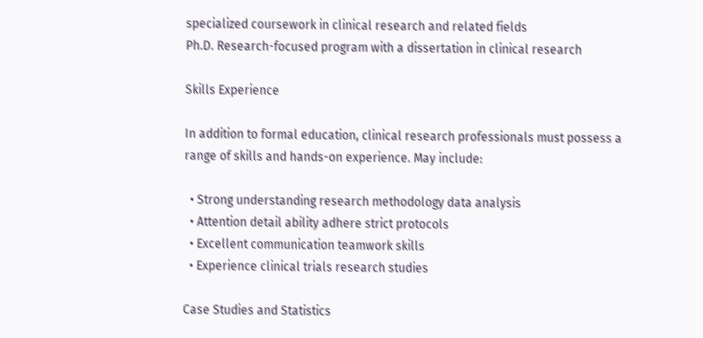specialized coursework in clinical research and related fields
Ph.D. Research-focused program with a dissertation in clinical research

Skills Experience

In addition to formal education, clinical research professionals must possess a range of skills and hands-on experience. May include:

  • Strong understanding research methodology data analysis
  • Attention detail ability adhere strict protocols
  • Excellent communication teamwork skills
  • Experience clinical trials research studies

Case Studies and Statistics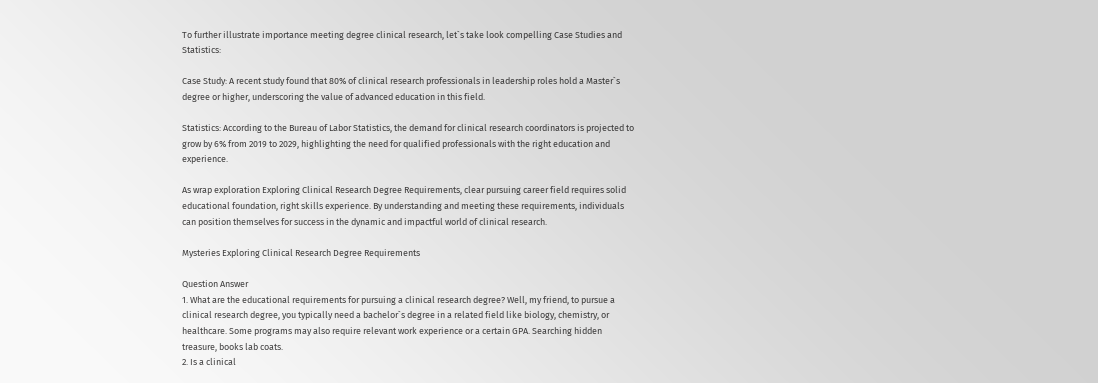To further illustrate importance meeting degree clinical research, let`s take look compelling Case Studies and Statistics:

Case Study: A recent study found that 80% of clinical research professionals in leadership roles hold a Master`s degree or higher, underscoring the value of advanced education in this field.

Statistics: According to the Bureau of Labor Statistics, the demand for clinical research coordinators is projected to grow by 6% from 2019 to 2029, highlighting the need for qualified professionals with the right education and experience.

As wrap exploration Exploring Clinical Research Degree Requirements, clear pursuing career field requires solid educational foundation, right skills experience. By understanding and meeting these requirements, individuals can position themselves for success in the dynamic and impactful world of clinical research.

Mysteries Exploring Clinical Research Degree Requirements

Question Answer
1. What are the educational requirements for pursuing a clinical research degree? Well, my friend, to pursue a clinical research degree, you typically need a bachelor`s degree in a related field like biology, chemistry, or healthcare. Some programs may also require relevant work experience or a certain GPA. Searching hidden treasure, books lab coats.
2. Is a clinical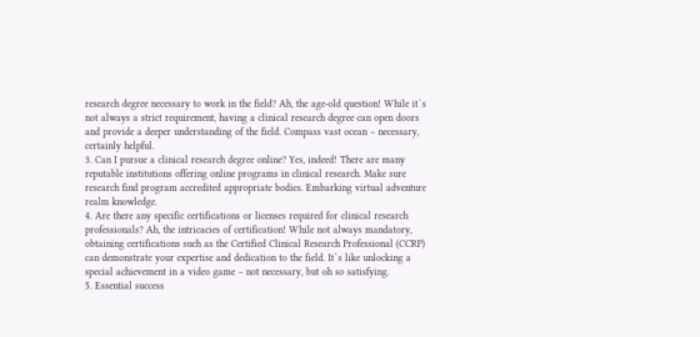research degree necessary to work in the field? Ah, the age-old question! While it`s not always a strict requirement, having a clinical research degree can open doors and provide a deeper understanding of the field. Compass vast ocean – necessary, certainly helpful.
3. Can I pursue a clinical research degree online? Yes, indeed! There are many reputable institutions offering online programs in clinical research. Make sure research find program accredited appropriate bodies. Embarking virtual adventure realm knowledge.
4. Are there any specific certifications or licenses required for clinical research professionals? Ah, the intricacies of certification! While not always mandatory, obtaining certifications such as the Certified Clinical Research Professional (CCRP) can demonstrate your expertise and dedication to the field. It`s like unlocking a special achievement in a video game – not necessary, but oh so satisfying.
5. Essential success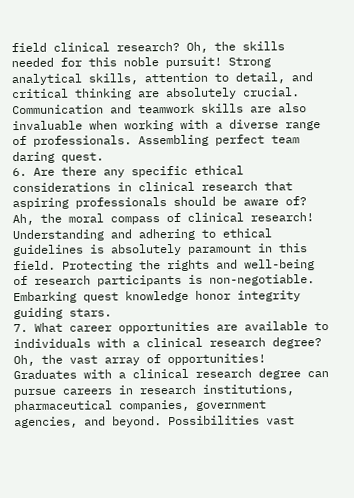field clinical research? Oh, the skills needed for this noble pursuit! Strong analytical skills, attention to detail, and critical thinking are absolutely crucial. Communication and teamwork skills are also invaluable when working with a diverse range of professionals. Assembling perfect team daring quest.
6. Are there any specific ethical considerations in clinical research that aspiring professionals should be aware of? Ah, the moral compass of clinical research! Understanding and adhering to ethical guidelines is absolutely paramount in this field. Protecting the rights and well-being of research participants is non-negotiable. Embarking quest knowledge honor integrity guiding stars.
7. What career opportunities are available to individuals with a clinical research degree? Oh, the vast array of opportunities! Graduates with a clinical research degree can pursue careers in research institutions, pharmaceutical companies, government agencies, and beyond. Possibilities vast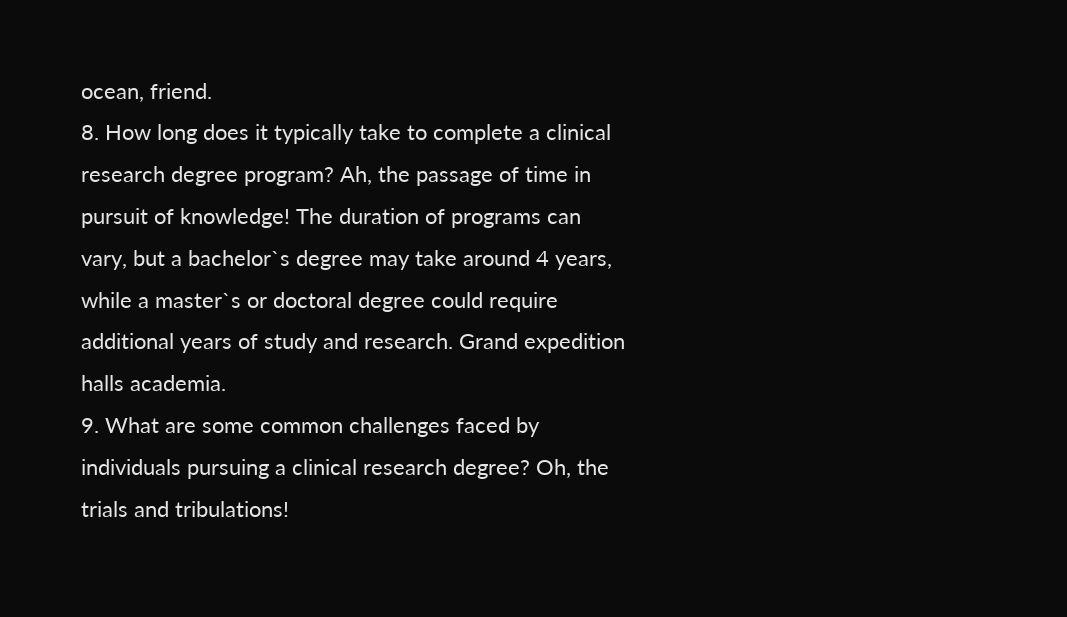ocean, friend.
8. How long does it typically take to complete a clinical research degree program? Ah, the passage of time in pursuit of knowledge! The duration of programs can vary, but a bachelor`s degree may take around 4 years, while a master`s or doctoral degree could require additional years of study and research. Grand expedition halls academia.
9. What are some common challenges faced by individuals pursuing a clinical research degree? Oh, the trials and tribulations!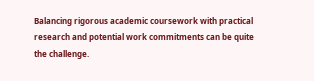Balancing rigorous academic coursework with practical research and potential work commitments can be quite the challenge.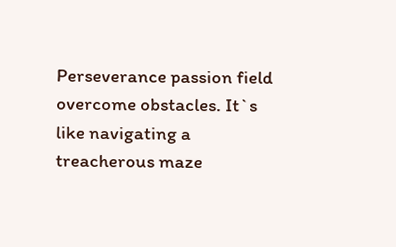Perseverance passion field overcome obstacles. It`s like navigating a treacherous maze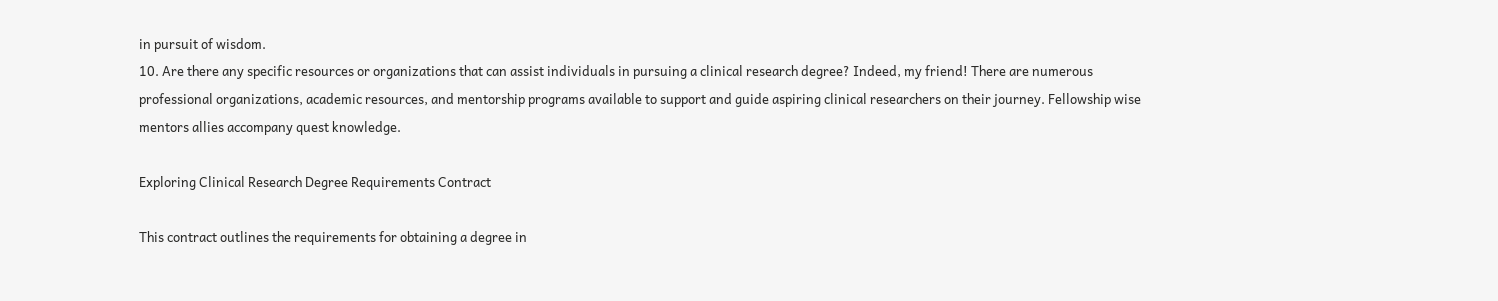in pursuit of wisdom.
10. Are there any specific resources or organizations that can assist individuals in pursuing a clinical research degree? Indeed, my friend! There are numerous professional organizations, academic resources, and mentorship programs available to support and guide aspiring clinical researchers on their journey. Fellowship wise mentors allies accompany quest knowledge.

Exploring Clinical Research Degree Requirements Contract

This contract outlines the requirements for obtaining a degree in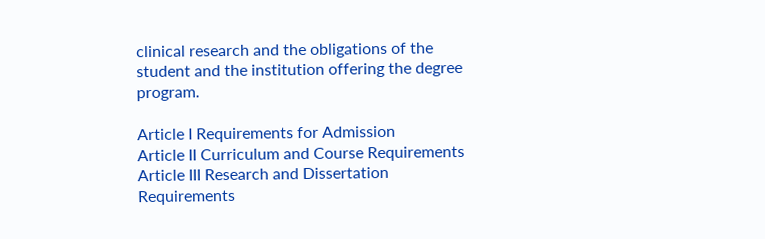clinical research and the obligations of the student and the institution offering the degree program.

Article I Requirements for Admission
Article II Curriculum and Course Requirements
Article III Research and Dissertation Requirements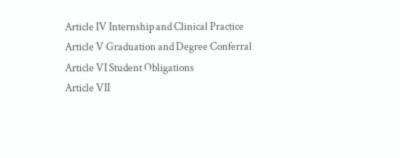Article IV Internship and Clinical Practice
Article V Graduation and Degree Conferral
Article VI Student Obligations
Article VII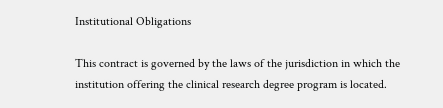Institutional Obligations

This contract is governed by the laws of the jurisdiction in which the institution offering the clinical research degree program is located.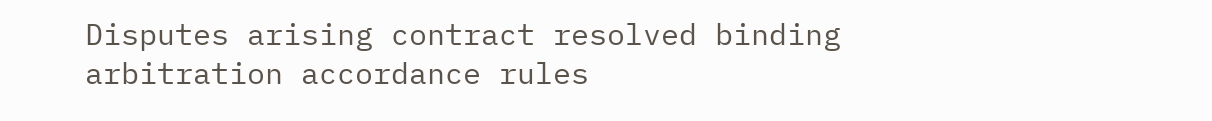Disputes arising contract resolved binding arbitration accordance rules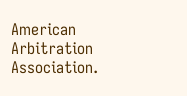American Arbitration Association.